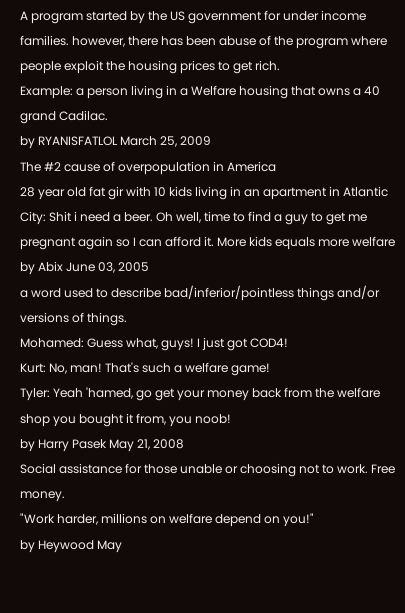A program started by the US government for under income families. however, there has been abuse of the program where people exploit the housing prices to get rich.
Example: a person living in a Welfare housing that owns a 40 grand Cadilac.
by RYANISFATLOL March 25, 2009
The #2 cause of overpopulation in America
28 year old fat gir with 10 kids living in an apartment in Atlantic City: Shit i need a beer. Oh well, time to find a guy to get me pregnant again so I can afford it. More kids equals more welfare
by Abix June 03, 2005
a word used to describe bad/inferior/pointless things and/or versions of things.
Mohamed: Guess what, guys! I just got COD4!
Kurt: No, man! That's such a welfare game!
Tyler: Yeah 'hamed, go get your money back from the welfare shop you bought it from, you noob!
by Harry Pasek May 21, 2008
Social assistance for those unable or choosing not to work. Free money.
"Work harder, millions on welfare depend on you!"
by Heywood May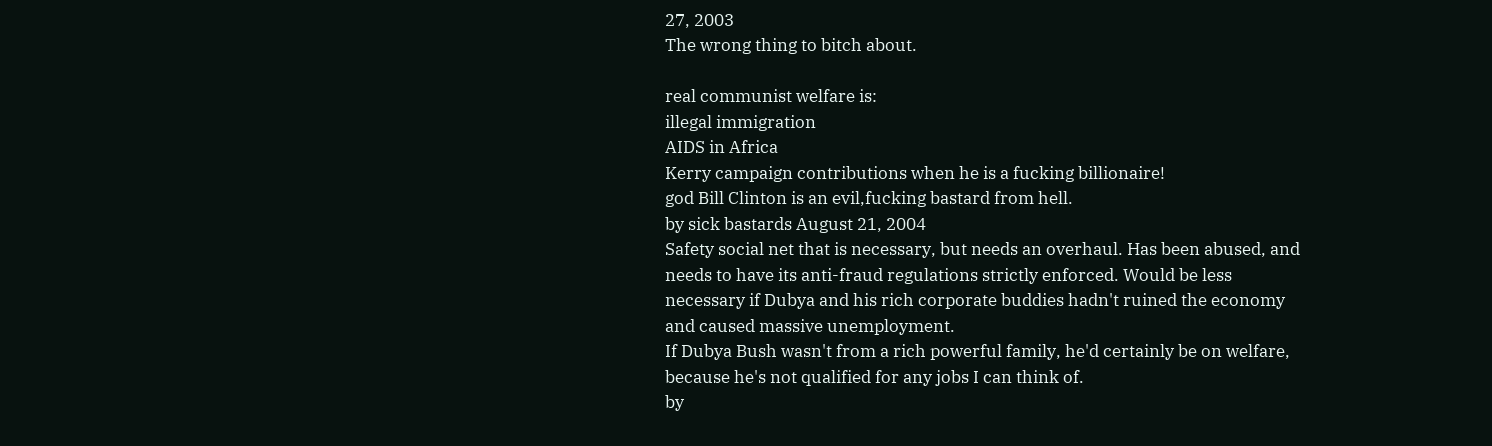27, 2003
The wrong thing to bitch about.

real communist welfare is:
illegal immigration
AIDS in Africa
Kerry campaign contributions when he is a fucking billionaire!
god Bill Clinton is an evil,fucking bastard from hell.
by sick bastards August 21, 2004
Safety social net that is necessary, but needs an overhaul. Has been abused, and needs to have its anti-fraud regulations strictly enforced. Would be less necessary if Dubya and his rich corporate buddies hadn't ruined the economy and caused massive unemployment.
If Dubya Bush wasn't from a rich powerful family, he'd certainly be on welfare, because he's not qualified for any jobs I can think of.
by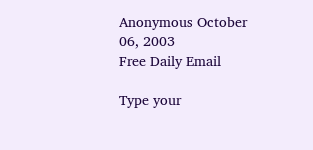Anonymous October 06, 2003
Free Daily Email

Type your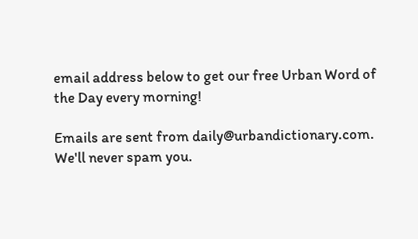email address below to get our free Urban Word of the Day every morning!

Emails are sent from daily@urbandictionary.com. We'll never spam you.